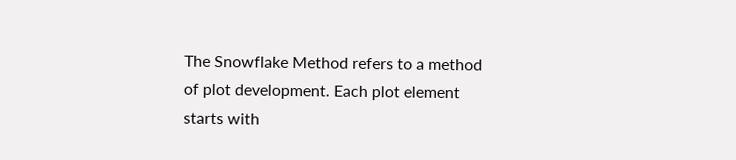The Snowflake Method refers to a method of plot development. Each plot element starts with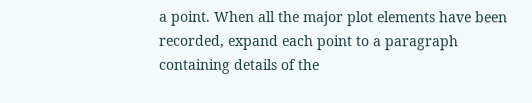a point. When all the major plot elements have been recorded, expand each point to a paragraph containing details of the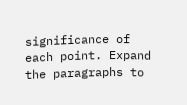significance of each point. Expand the paragraphs to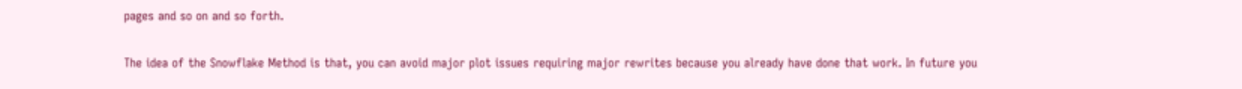pages and so on and so forth.

The idea of the Snowflake Method is that, you can avoid major plot issues requiring major rewrites because you already have done that work. In future you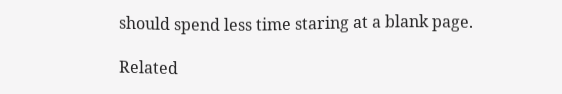should spend less time staring at a blank page.

Related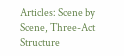Articles: Scene by Scene, Three-Act Structure